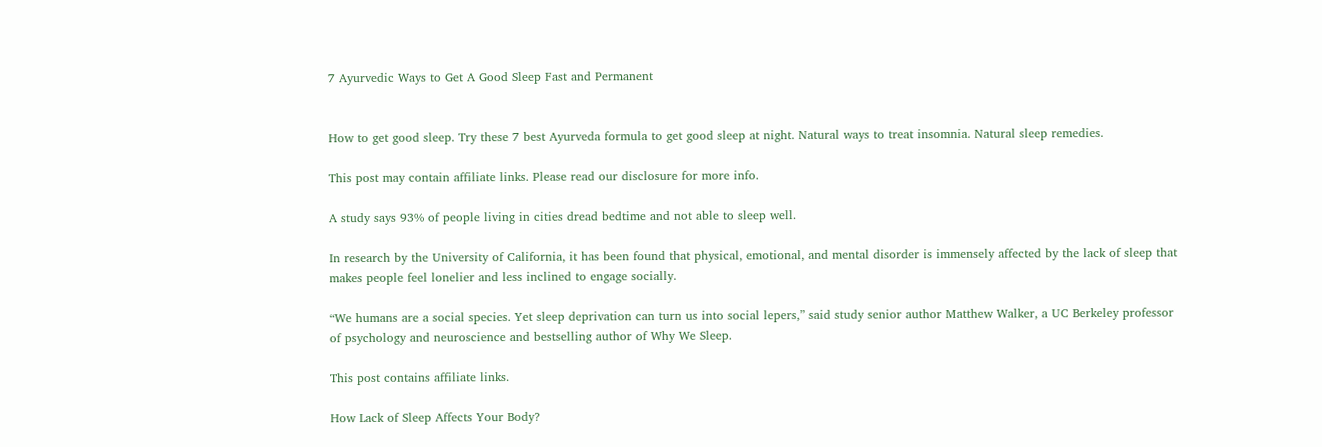7 Ayurvedic Ways to Get A Good Sleep Fast and Permanent


How to get good sleep. Try these 7 best Ayurveda formula to get good sleep at night. Natural ways to treat insomnia. Natural sleep remedies.

This post may contain affiliate links. Please read our disclosure for more info.

A study says 93% of people living in cities dread bedtime and not able to sleep well.

In research by the University of California, it has been found that physical, emotional, and mental disorder is immensely affected by the lack of sleep that makes people feel lonelier and less inclined to engage socially.

“We humans are a social species. Yet sleep deprivation can turn us into social lepers,” said study senior author Matthew Walker, a UC Berkeley professor of psychology and neuroscience and bestselling author of Why We Sleep.

This post contains affiliate links.

How Lack of Sleep Affects Your Body?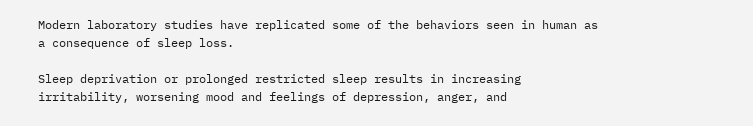Modern laboratory studies have replicated some of the behaviors seen in human as a consequence of sleep loss.

Sleep deprivation or prolonged restricted sleep results in increasing irritability, worsening mood and feelings of depression, anger, and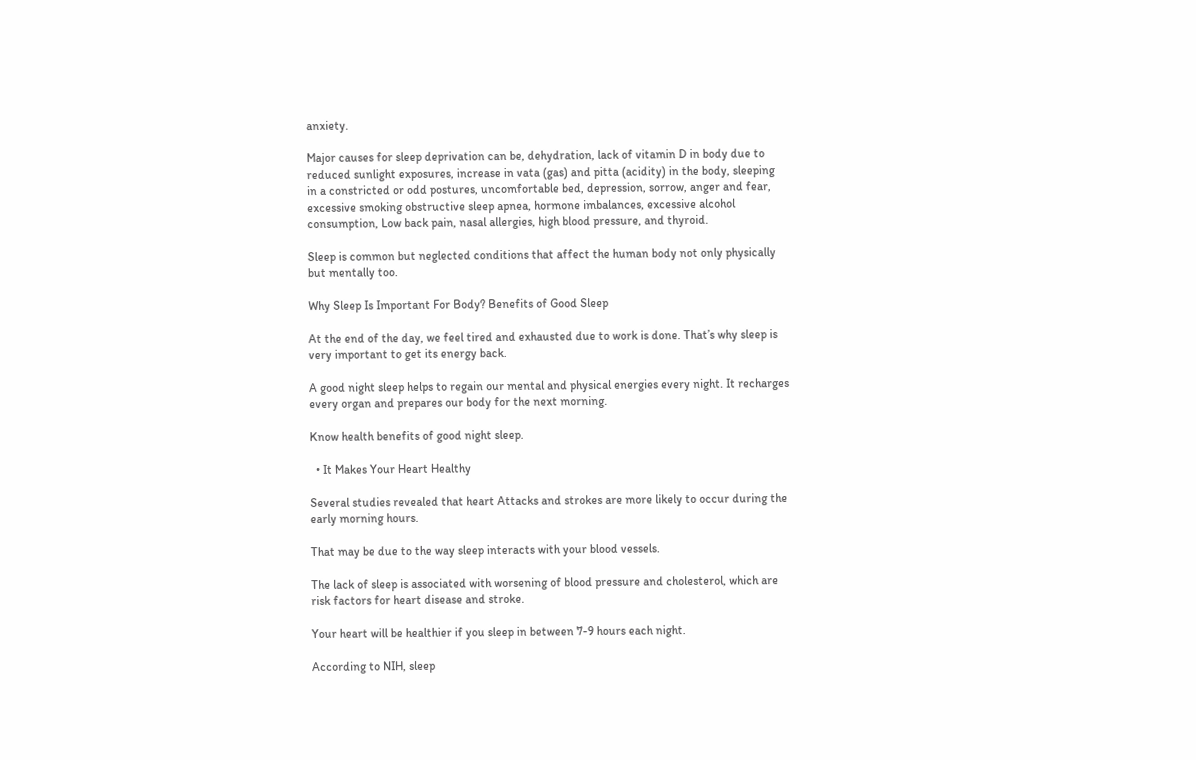anxiety.

Major causes for sleep deprivation can be, dehydration, lack of vitamin D in body due to reduced sunlight exposures, increase in vata (gas) and pitta (acidity) in the body, sleeping in a constricted or odd postures, uncomfortable bed, depression, sorrow, anger and fear, excessive smoking obstructive sleep apnea, hormone imbalances, excessive alcohol consumption, Low back pain, nasal allergies, high blood pressure, and thyroid.

Sleep is common but neglected conditions that affect the human body not only physically but mentally too.

Why Sleep Is Important For Body? Benefits of Good Sleep

At the end of the day, we feel tired and exhausted due to work is done. That’s why sleep is very important to get its energy back.

A good night sleep helps to regain our mental and physical energies every night. It recharges every organ and prepares our body for the next morning.

Know health benefits of good night sleep.

  • It Makes Your Heart Healthy

Several studies revealed that heart Attacks and strokes are more likely to occur during the early morning hours.

That may be due to the way sleep interacts with your blood vessels.

The lack of sleep is associated with worsening of blood pressure and cholesterol, which are risk factors for heart disease and stroke.

Your heart will be healthier if you sleep in between 7-9 hours each night.

According to NIH, sleep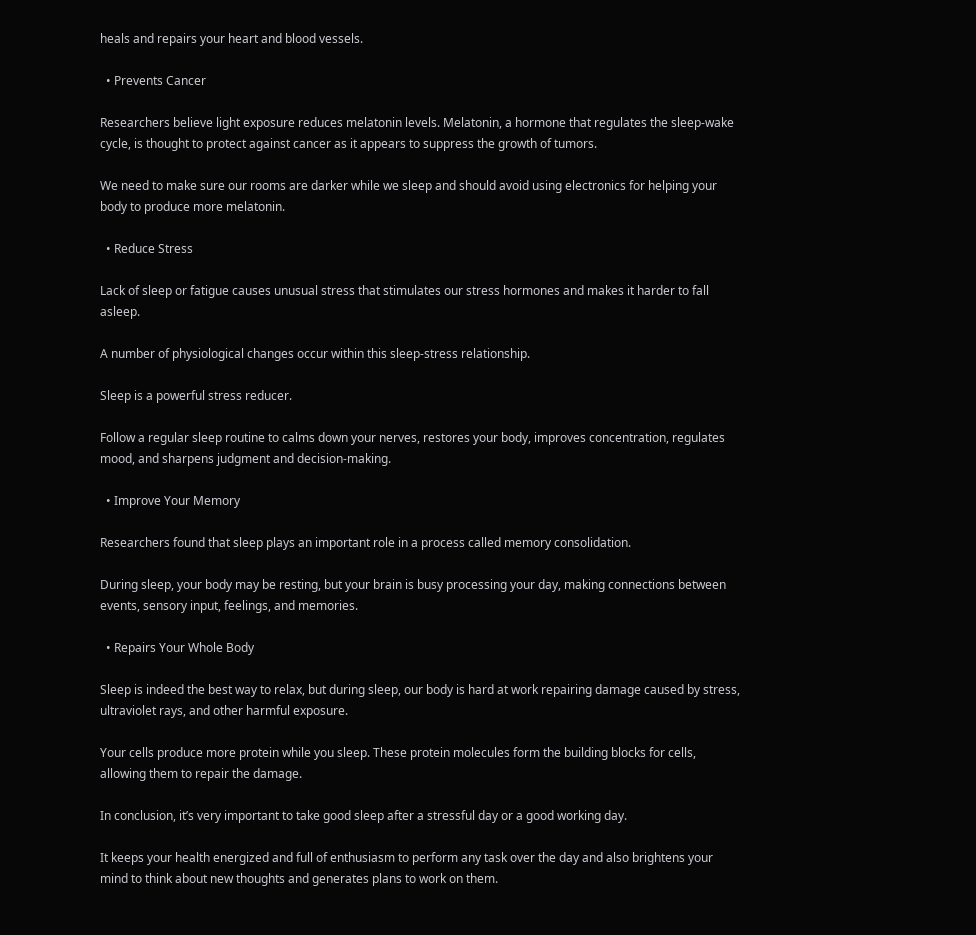heals and repairs your heart and blood vessels.

  • Prevents Cancer

Researchers believe light exposure reduces melatonin levels. Melatonin, a hormone that regulates the sleep-wake cycle, is thought to protect against cancer as it appears to suppress the growth of tumors.

We need to make sure our rooms are darker while we sleep and should avoid using electronics for helping your body to produce more melatonin.

  • Reduce Stress

Lack of sleep or fatigue causes unusual stress that stimulates our stress hormones and makes it harder to fall asleep.

A number of physiological changes occur within this sleep-stress relationship.

Sleep is a powerful stress reducer.

Follow a regular sleep routine to calms down your nerves, restores your body, improves concentration, regulates mood, and sharpens judgment and decision-making.

  • Improve Your Memory

Researchers found that sleep plays an important role in a process called memory consolidation.

During sleep, your body may be resting, but your brain is busy processing your day, making connections between events, sensory input, feelings, and memories.

  • Repairs Your Whole Body

Sleep is indeed the best way to relax, but during sleep, our body is hard at work repairing damage caused by stress, ultraviolet rays, and other harmful exposure.

Your cells produce more protein while you sleep. These protein molecules form the building blocks for cells, allowing them to repair the damage.

In conclusion, it’s very important to take good sleep after a stressful day or a good working day.

It keeps your health energized and full of enthusiasm to perform any task over the day and also brightens your mind to think about new thoughts and generates plans to work on them.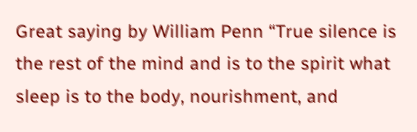Great saying by William Penn “True silence is the rest of the mind and is to the spirit what sleep is to the body, nourishment, and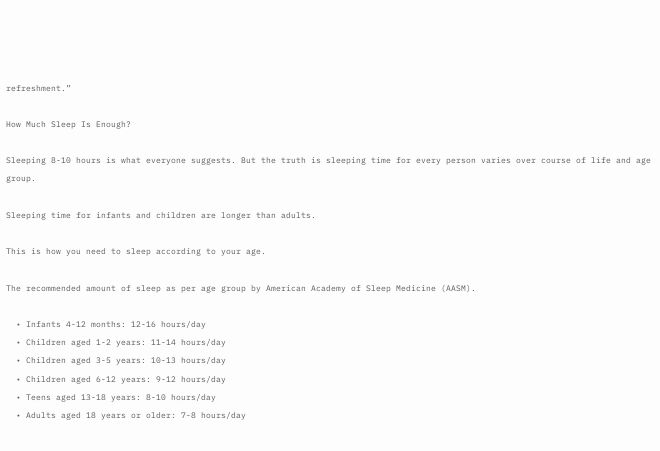refreshment.”

How Much Sleep Is Enough?

Sleeping 8-10 hours is what everyone suggests. But the truth is sleeping time for every person varies over course of life and age group.

Sleeping time for infants and children are longer than adults.

This is how you need to sleep according to your age.

The recommended amount of sleep as per age group by American Academy of Sleep Medicine (AASM).

  • Infants 4-12 months: 12-16 hours/day
  • Children aged 1-2 years: 11-14 hours/day
  • Children aged 3-5 years: 10-13 hours/day
  • Children aged 6-12 years: 9-12 hours/day
  • Teens aged 13-18 years: 8-10 hours/day
  • Adults aged 18 years or older: 7-8 hours/day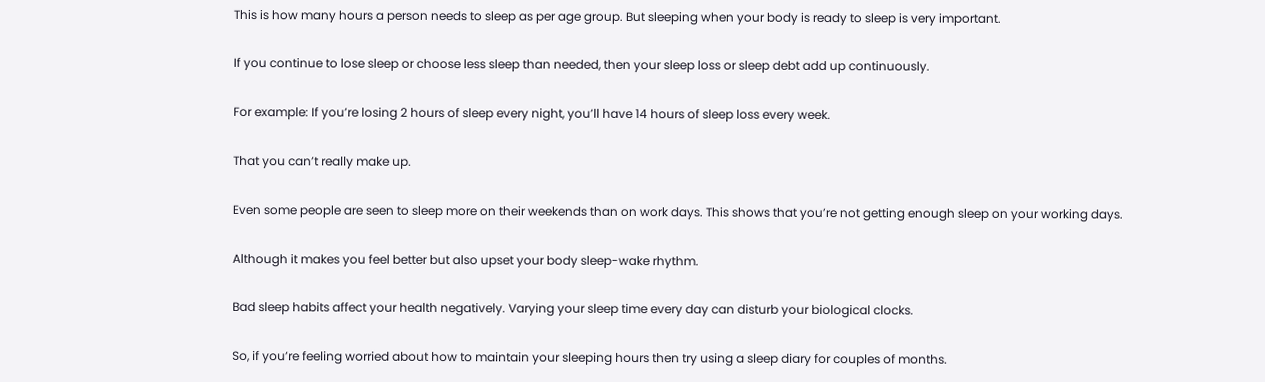This is how many hours a person needs to sleep as per age group. But sleeping when your body is ready to sleep is very important.

If you continue to lose sleep or choose less sleep than needed, then your sleep loss or sleep debt add up continuously.

For example: If you’re losing 2 hours of sleep every night, you’ll have 14 hours of sleep loss every week.

That you can’t really make up.

Even some people are seen to sleep more on their weekends than on work days. This shows that you’re not getting enough sleep on your working days.

Although it makes you feel better but also upset your body sleep-wake rhythm.

Bad sleep habits affect your health negatively. Varying your sleep time every day can disturb your biological clocks.

So, if you’re feeling worried about how to maintain your sleeping hours then try using a sleep diary for couples of months.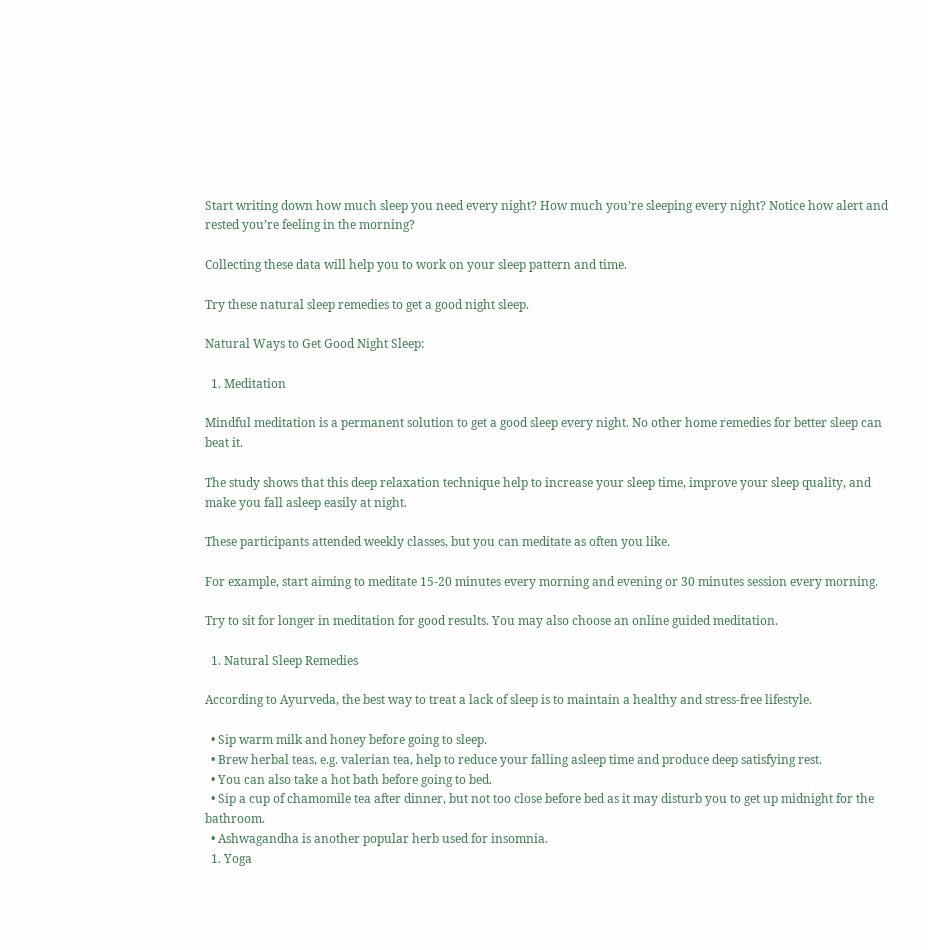Start writing down how much sleep you need every night? How much you’re sleeping every night? Notice how alert and rested you’re feeling in the morning?

Collecting these data will help you to work on your sleep pattern and time.

Try these natural sleep remedies to get a good night sleep.

Natural Ways to Get Good Night Sleep:

  1. Meditation

Mindful meditation is a permanent solution to get a good sleep every night. No other home remedies for better sleep can beat it.

The study shows that this deep relaxation technique help to increase your sleep time, improve your sleep quality, and make you fall asleep easily at night.

These participants attended weekly classes, but you can meditate as often you like.

For example, start aiming to meditate 15-20 minutes every morning and evening or 30 minutes session every morning.

Try to sit for longer in meditation for good results. You may also choose an online guided meditation.

  1. Natural Sleep Remedies

According to Ayurveda, the best way to treat a lack of sleep is to maintain a healthy and stress-free lifestyle.

  • Sip warm milk and honey before going to sleep.
  • Brew herbal teas, e.g. valerian tea, help to reduce your falling asleep time and produce deep satisfying rest.
  • You can also take a hot bath before going to bed.
  • Sip a cup of chamomile tea after dinner, but not too close before bed as it may disturb you to get up midnight for the bathroom.
  • Ashwagandha is another popular herb used for insomnia.
  1. Yoga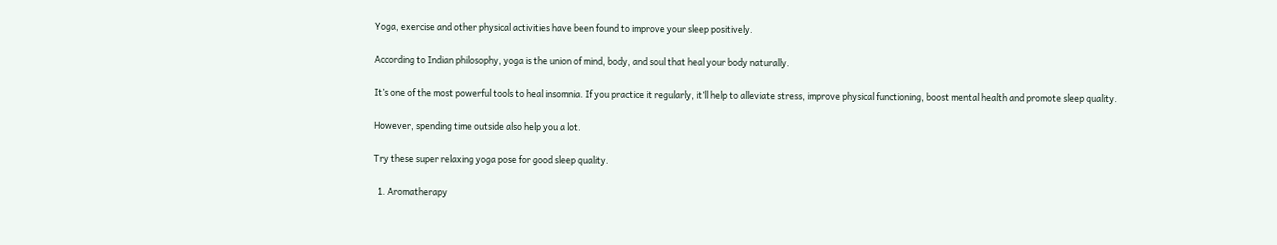Yoga, exercise and other physical activities have been found to improve your sleep positively.

According to Indian philosophy, yoga is the union of mind, body, and soul that heal your body naturally.

It’s one of the most powerful tools to heal insomnia. If you practice it regularly, it’ll help to alleviate stress, improve physical functioning, boost mental health and promote sleep quality.

However, spending time outside also help you a lot.

Try these super relaxing yoga pose for good sleep quality.

  1. Aromatherapy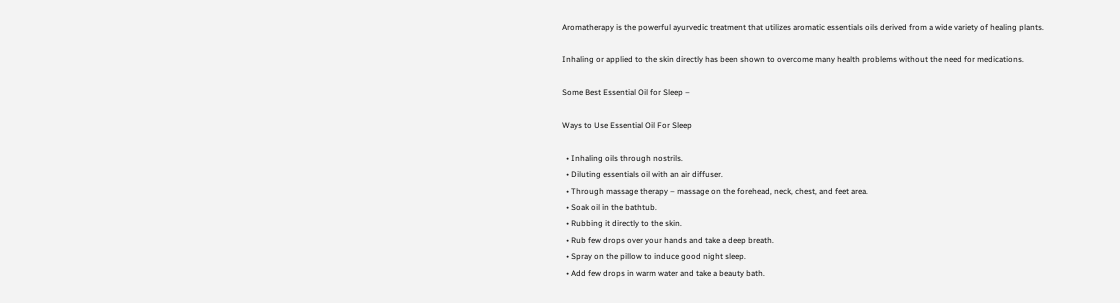Aromatherapy is the powerful ayurvedic treatment that utilizes aromatic essentials oils derived from a wide variety of healing plants.

Inhaling or applied to the skin directly has been shown to overcome many health problems without the need for medications.

Some Best Essential Oil for Sleep –

Ways to Use Essential Oil For Sleep

  • Inhaling oils through nostrils.
  • Diluting essentials oil with an air diffuser.
  • Through massage therapy – massage on the forehead, neck, chest, and feet area.
  • Soak oil in the bathtub.
  • Rubbing it directly to the skin.
  • Rub few drops over your hands and take a deep breath.
  • Spray on the pillow to induce good night sleep.
  • Add few drops in warm water and take a beauty bath.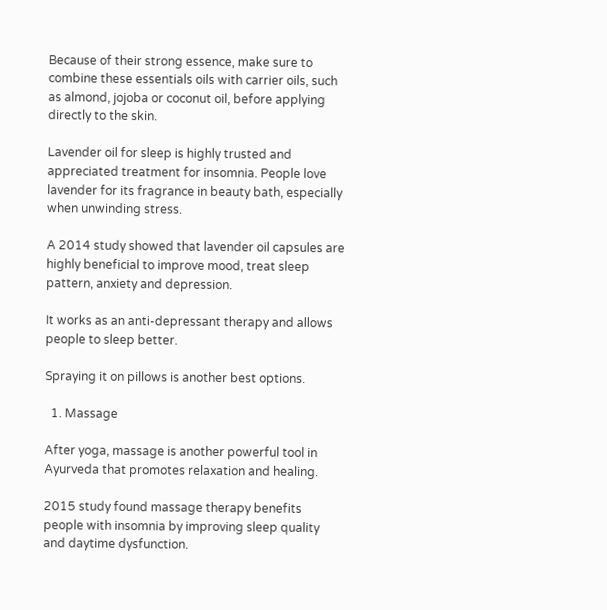Because of their strong essence, make sure to combine these essentials oils with carrier oils, such as almond, jojoba or coconut oil, before applying directly to the skin.

Lavender oil for sleep is highly trusted and appreciated treatment for insomnia. People love lavender for its fragrance in beauty bath, especially when unwinding stress.

A 2014 study showed that lavender oil capsules are highly beneficial to improve mood, treat sleep pattern, anxiety and depression.

It works as an anti-depressant therapy and allows people to sleep better.

Spraying it on pillows is another best options.

  1. Massage

After yoga, massage is another powerful tool in Ayurveda that promotes relaxation and healing.

2015 study found massage therapy benefits people with insomnia by improving sleep quality and daytime dysfunction.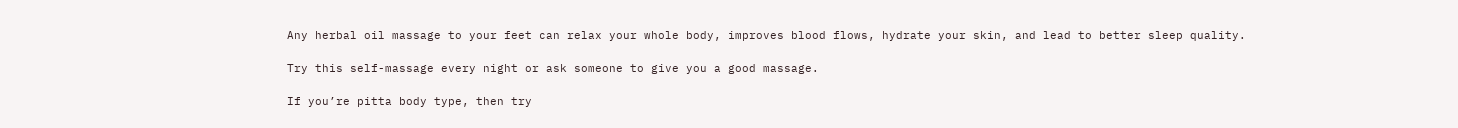Any herbal oil massage to your feet can relax your whole body, improves blood flows, hydrate your skin, and lead to better sleep quality.

Try this self-massage every night or ask someone to give you a good massage.

If you’re pitta body type, then try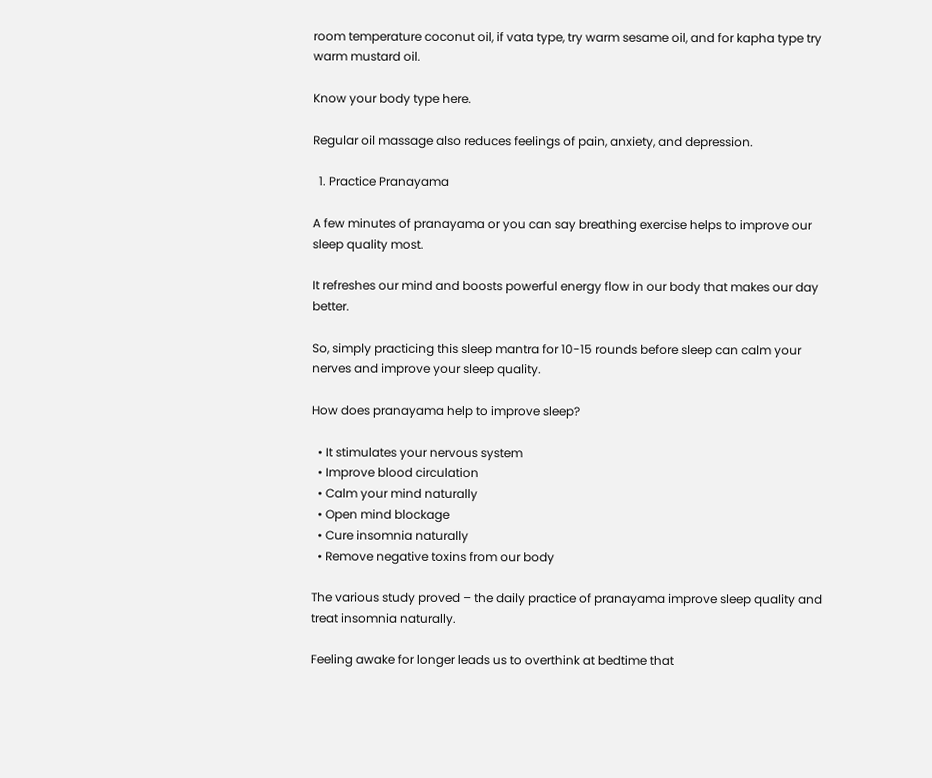room temperature coconut oil, if vata type, try warm sesame oil, and for kapha type try warm mustard oil.

Know your body type here.

Regular oil massage also reduces feelings of pain, anxiety, and depression.

  1. Practice Pranayama

A few minutes of pranayama or you can say breathing exercise helps to improve our sleep quality most.

It refreshes our mind and boosts powerful energy flow in our body that makes our day better.

So, simply practicing this sleep mantra for 10-15 rounds before sleep can calm your nerves and improve your sleep quality.

How does pranayama help to improve sleep?

  • It stimulates your nervous system
  • Improve blood circulation
  • Calm your mind naturally
  • Open mind blockage
  • Cure insomnia naturally
  • Remove negative toxins from our body

The various study proved – the daily practice of pranayama improve sleep quality and treat insomnia naturally.

Feeling awake for longer leads us to overthink at bedtime that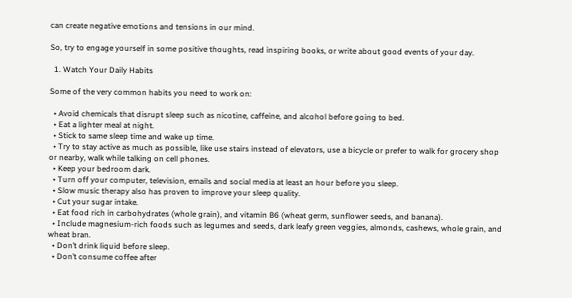can create negative emotions and tensions in our mind.

So, try to engage yourself in some positive thoughts, read inspiring books, or write about good events of your day.

  1. Watch Your Daily Habits

Some of the very common habits you need to work on:

  • Avoid chemicals that disrupt sleep such as nicotine, caffeine, and alcohol before going to bed.
  • Eat a lighter meal at night.
  • Stick to same sleep time and wake up time.
  • Try to stay active as much as possible, like use stairs instead of elevators, use a bicycle or prefer to walk for grocery shop or nearby, walk while talking on cell phones.
  • Keep your bedroom dark.
  • Turn off your computer, television, emails and social media at least an hour before you sleep.
  • Slow music therapy also has proven to improve your sleep quality.
  • Cut your sugar intake.
  • Eat food rich in carbohydrates (whole grain), and vitamin B6 (wheat germ, sunflower seeds, and banana).
  • Include magnesium-rich foods such as legumes and seeds, dark leafy green veggies, almonds, cashews, whole grain, and wheat bran.
  • Don’t drink liquid before sleep.
  • Don’t consume coffee after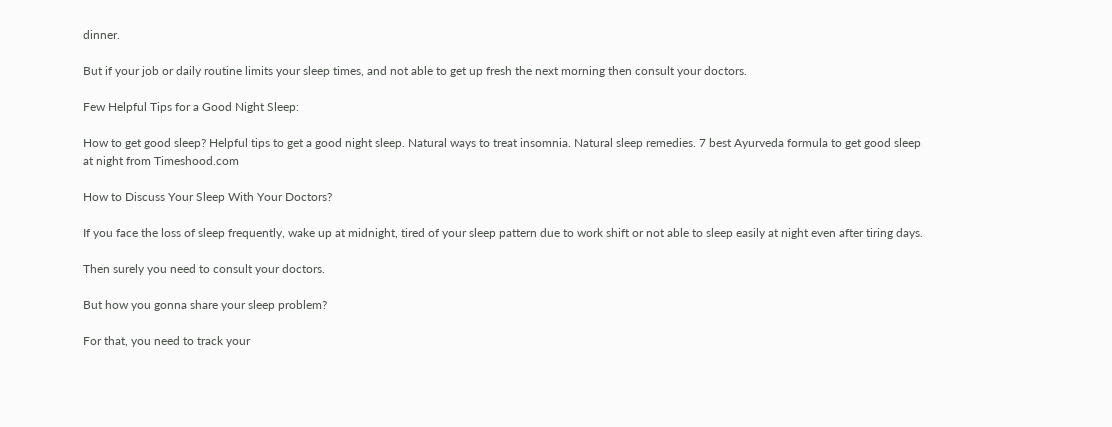dinner.

But if your job or daily routine limits your sleep times, and not able to get up fresh the next morning then consult your doctors.

Few Helpful Tips for a Good Night Sleep:

How to get good sleep? Helpful tips to get a good night sleep. Natural ways to treat insomnia. Natural sleep remedies. 7 best Ayurveda formula to get good sleep at night from Timeshood.com

How to Discuss Your Sleep With Your Doctors?

If you face the loss of sleep frequently, wake up at midnight, tired of your sleep pattern due to work shift or not able to sleep easily at night even after tiring days.

Then surely you need to consult your doctors.

But how you gonna share your sleep problem?

For that, you need to track your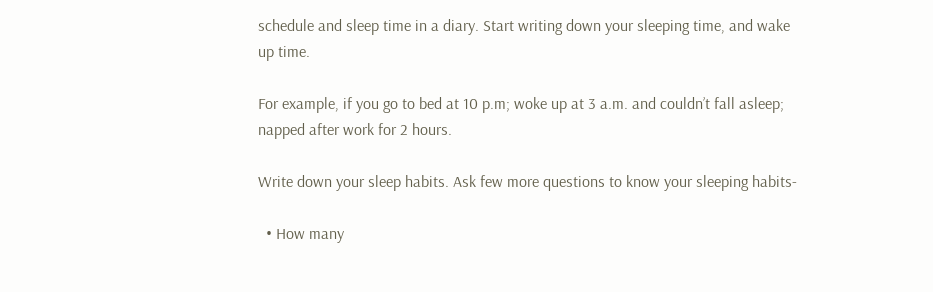schedule and sleep time in a diary. Start writing down your sleeping time, and wake up time.

For example, if you go to bed at 10 p.m; woke up at 3 a.m. and couldn’t fall asleep; napped after work for 2 hours.

Write down your sleep habits. Ask few more questions to know your sleeping habits-

  • How many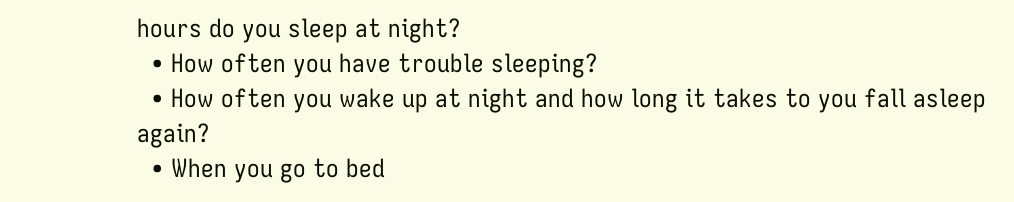hours do you sleep at night?
  • How often you have trouble sleeping?
  • How often you wake up at night and how long it takes to you fall asleep again?
  • When you go to bed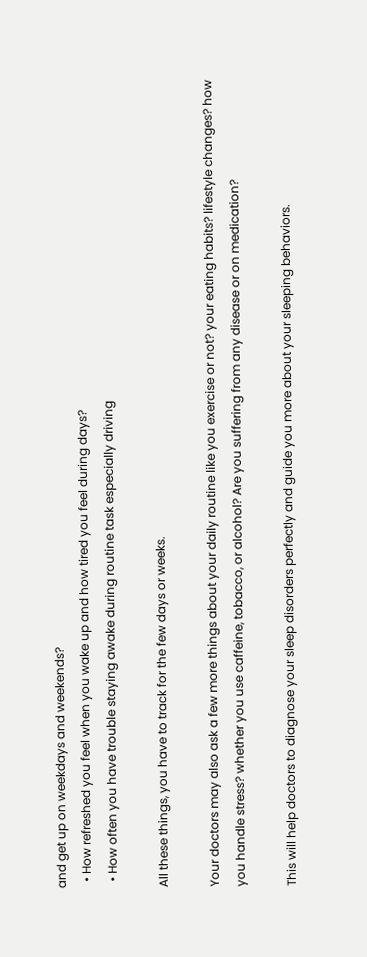and get up on weekdays and weekends?
  • How refreshed you feel when you wake up and how tired you feel during days?
  • How often you have trouble staying awake during routine task especially driving

All these things, you have to track for the few days or weeks.

Your doctors may also ask a few more things about your daily routine like you exercise or not? your eating habits? lifestyle changes? how you handle stress? whether you use caffeine, tobacco, or alcohol? Are you suffering from any disease or on medication?

This will help doctors to diagnose your sleep disorders perfectly and guide you more about your sleeping behaviors.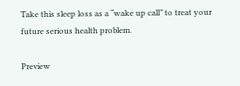Take this sleep loss as a “wake up call” to treat your future serious health problem.

Preview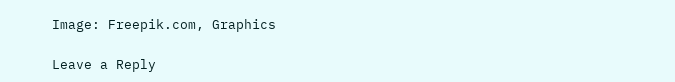Image: Freepik.com, Graphics

Leave a Reply